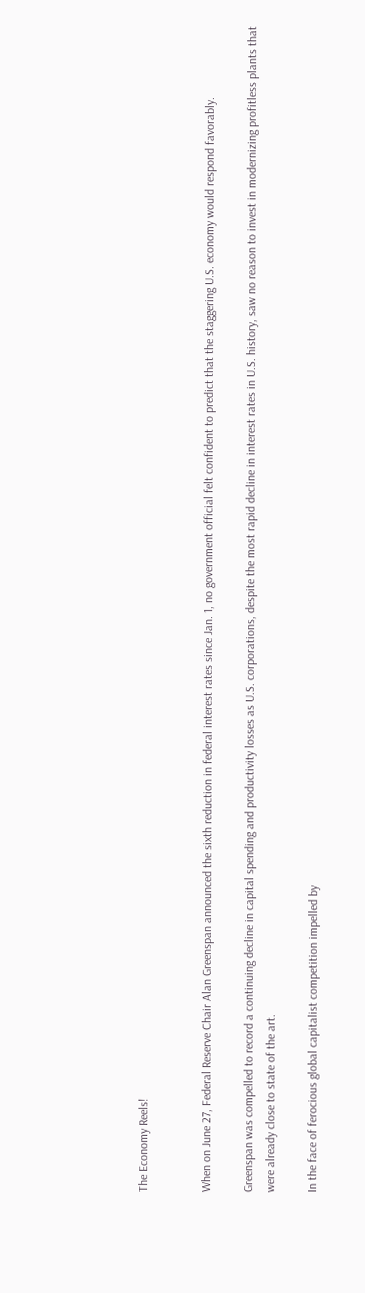The Economy Reels!


When on June 27, Federal Reserve Chair Alan Greenspan announced the sixth reduction in federal interest rates since Jan. 1, no government official felt confident to predict that the staggering U.S. economy would respond favorably.

Greenspan was compelled to record a continuing decline in capital spending and productivity losses as U.S. corporations, despite the most rapid decline in interest rates in U.S. history, saw no reason to invest in modernizing profitless plants that were already close to state of the art.

In the face of ferocious global capitalist competition impelled by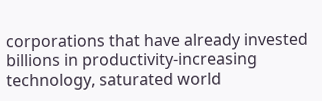corporations that have already invested billions in productivity-increasing technology, saturated world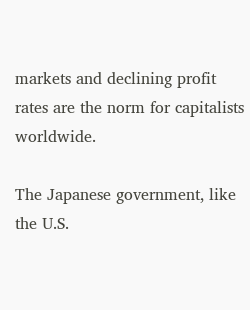markets and declining profit rates are the norm for capitalists worldwide.

The Japanese government, like the U.S.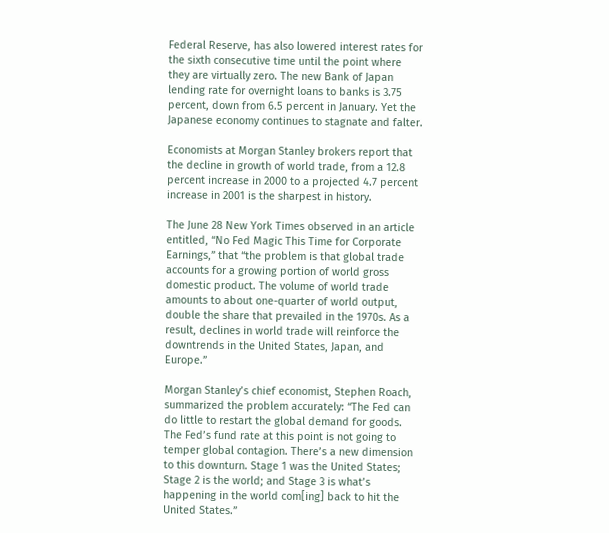Federal Reserve, has also lowered interest rates for the sixth consecutive time until the point where they are virtually zero. The new Bank of Japan lending rate for overnight loans to banks is 3.75 percent, down from 6.5 percent in January. Yet the Japanese economy continues to stagnate and falter.

Economists at Morgan Stanley brokers report that the decline in growth of world trade, from a 12.8 percent increase in 2000 to a projected 4.7 percent increase in 2001 is the sharpest in history.

The June 28 New York Times observed in an article entitled, “No Fed Magic This Time for Corporate Earnings,” that “the problem is that global trade accounts for a growing portion of world gross domestic product. The volume of world trade amounts to about one-quarter of world output, double the share that prevailed in the 1970s. As a result, declines in world trade will reinforce the downtrends in the United States, Japan, and Europe.”

Morgan Stanley’s chief economist, Stephen Roach, summarized the problem accurately: “The Fed can do little to restart the global demand for goods. The Fed’s fund rate at this point is not going to temper global contagion. There’s a new dimension to this downturn. Stage 1 was the United States; Stage 2 is the world; and Stage 3 is what’s happening in the world com[ing] back to hit the United States.”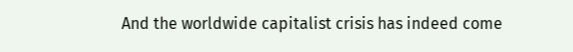And the worldwide capitalist crisis has indeed come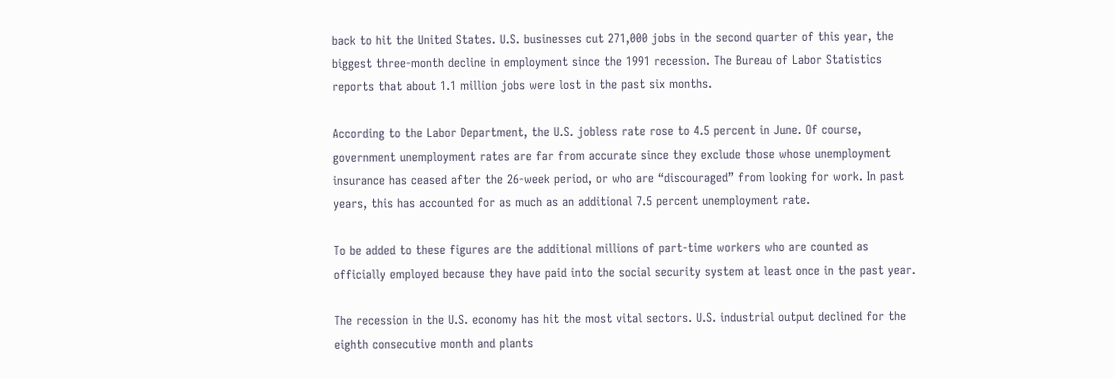back to hit the United States. U.S. businesses cut 271,000 jobs in the second quarter of this year, the biggest three-month decline in employment since the 1991 recession. The Bureau of Labor Statistics reports that about 1.1 million jobs were lost in the past six months.

According to the Labor Department, the U.S. jobless rate rose to 4.5 percent in June. Of course, government unemployment rates are far from accurate since they exclude those whose unemployment insurance has ceased after the 26-week period, or who are “discouraged” from looking for work. In past years, this has accounted for as much as an additional 7.5 percent unemployment rate.

To be added to these figures are the additional millions of part-time workers who are counted as officially employed because they have paid into the social security system at least once in the past year.

The recession in the U.S. economy has hit the most vital sectors. U.S. industrial output declined for the eighth consecutive month and plants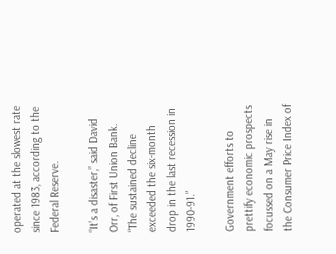operated at the slowest rate since 1983, according to the Federal Reserve.

“It’s a disaster,” said David Orr, of First Union Bank. “The sustained decline exceeded the six-month drop in the last recession in 1990-91.”

Government efforts to prettify economic prospects focussed on a May rise in the Consumer Price Index of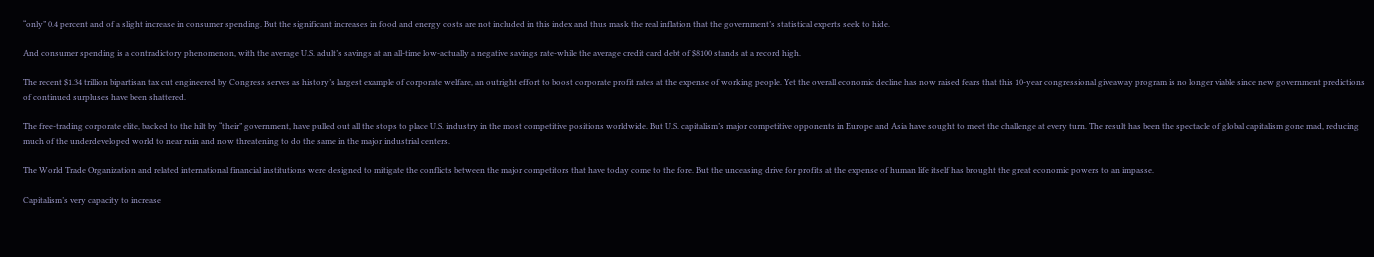“only” 0.4 percent and of a slight increase in consumer spending. But the significant increases in food and energy costs are not included in this index and thus mask the real inflation that the government’s statistical experts seek to hide.

And consumer spending is a contradictory phenomenon, with the average U.S. adult’s savings at an all-time low-actually a negative savings rate-while the average credit card debt of $8100 stands at a record high.

The recent $1.34 trillion bipartisan tax cut engineered by Congress serves as history’s largest example of corporate welfare, an outright effort to boost corporate profit rates at the expense of working people. Yet the overall economic decline has now raised fears that this 10-year congressional giveaway program is no longer viable since new government predictions of continued surpluses have been shattered.

The free-trading corporate elite, backed to the hilt by “their” government, have pulled out all the stops to place U.S. industry in the most competitive positions worldwide. But U.S. capitalism’s major competitive opponents in Europe and Asia have sought to meet the challenge at every turn. The result has been the spectacle of global capitalism gone mad, reducing much of the underdeveloped world to near ruin and now threatening to do the same in the major industrial centers.

The World Trade Organization and related international financial institutions were designed to mitigate the conflicts between the major competitors that have today come to the fore. But the unceasing drive for profits at the expense of human life itself has brought the great economic powers to an impasse.

Capitalism’s very capacity to increase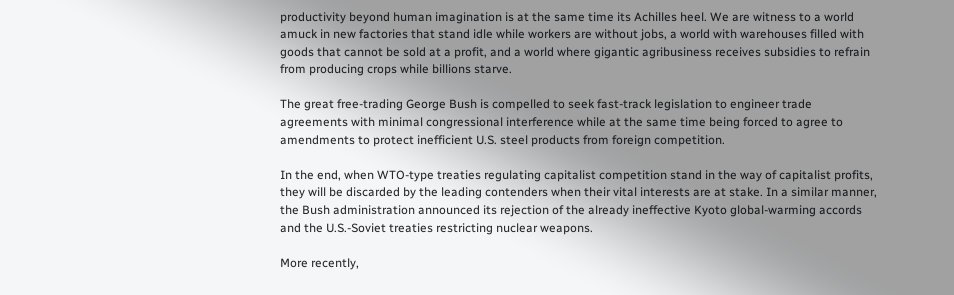productivity beyond human imagination is at the same time its Achilles heel. We are witness to a world amuck in new factories that stand idle while workers are without jobs, a world with warehouses filled with goods that cannot be sold at a profit, and a world where gigantic agribusiness receives subsidies to refrain from producing crops while billions starve.

The great free-trading George Bush is compelled to seek fast-track legislation to engineer trade agreements with minimal congressional interference while at the same time being forced to agree to amendments to protect inefficient U.S. steel products from foreign competition.

In the end, when WTO-type treaties regulating capitalist competition stand in the way of capitalist profits, they will be discarded by the leading contenders when their vital interests are at stake. In a similar manner, the Bush administration announced its rejection of the already ineffective Kyoto global-warming accords and the U.S.-Soviet treaties restricting nuclear weapons.

More recently,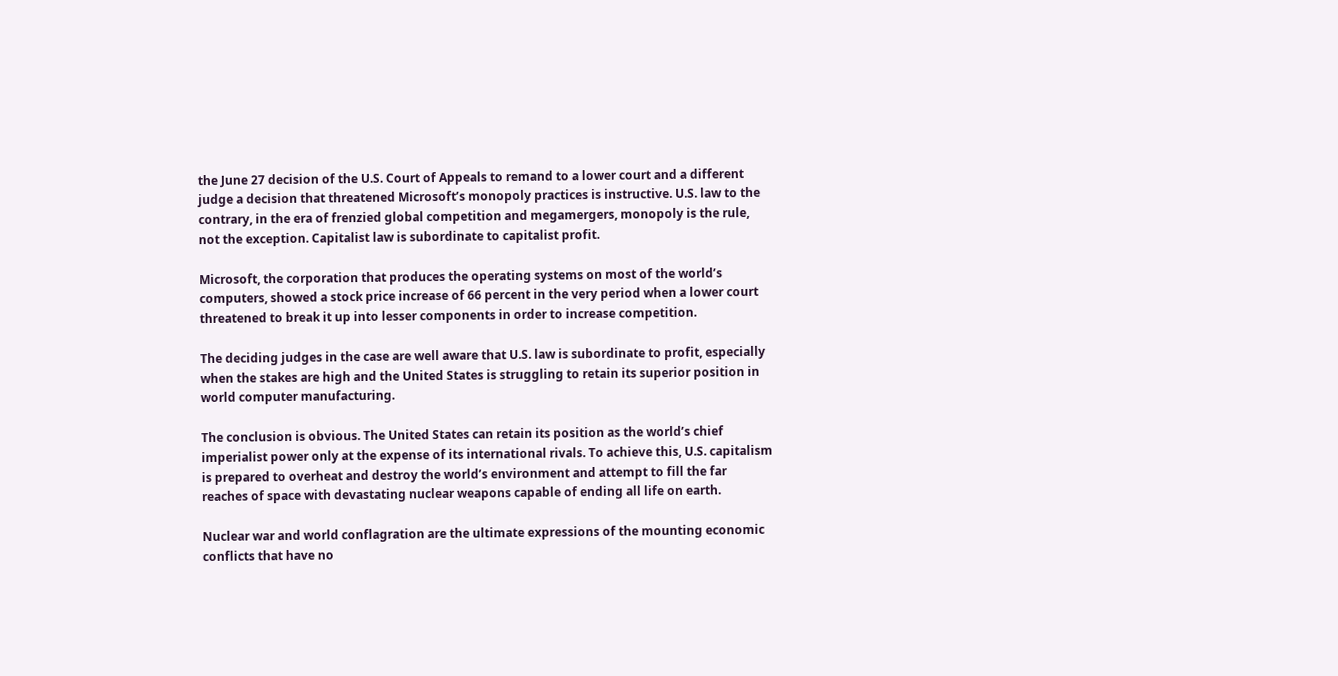the June 27 decision of the U.S. Court of Appeals to remand to a lower court and a different judge a decision that threatened Microsoft’s monopoly practices is instructive. U.S. law to the contrary, in the era of frenzied global competition and megamergers, monopoly is the rule, not the exception. Capitalist law is subordinate to capitalist profit.

Microsoft, the corporation that produces the operating systems on most of the world’s computers, showed a stock price increase of 66 percent in the very period when a lower court threatened to break it up into lesser components in order to increase competition.

The deciding judges in the case are well aware that U.S. law is subordinate to profit, especially when the stakes are high and the United States is struggling to retain its superior position in world computer manufacturing.

The conclusion is obvious. The United States can retain its position as the world’s chief imperialist power only at the expense of its international rivals. To achieve this, U.S. capitalism is prepared to overheat and destroy the world’s environment and attempt to fill the far reaches of space with devastating nuclear weapons capable of ending all life on earth.

Nuclear war and world conflagration are the ultimate expressions of the mounting economic conflicts that have no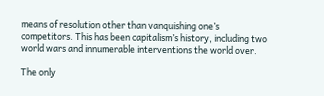means of resolution other than vanquishing one’s competitors. This has been capitalism’s history, including two world wars and innumerable interventions the world over.

The only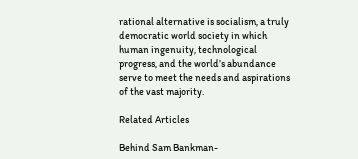rational alternative is socialism, a truly democratic world society in which human ingenuity, technological progress, and the world’s abundance serve to meet the needs and aspirations of the vast majority.

Related Articles

Behind Sam Bankman-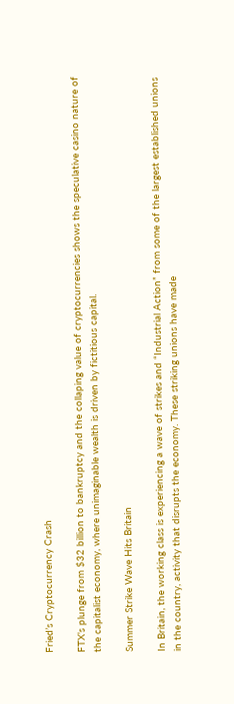Fried’s Cryptocurrency Crash

FTX’s plunge from $32 billion to bankruptcy and the collaping value of cryptocurrencies shows the speculative casino nature of the capitalist economy, where unimaginable wealth is driven by fictitious capital.

Summer Strike Wave Hits Britain

In Britain, the working class is experiencing a wave of strikes and “Industrial Action” from some of the largest established unions in the country, activity that disrupts the economy. These striking unions have made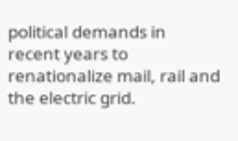political demands in recent years to renationalize mail, rail and the electric grid.